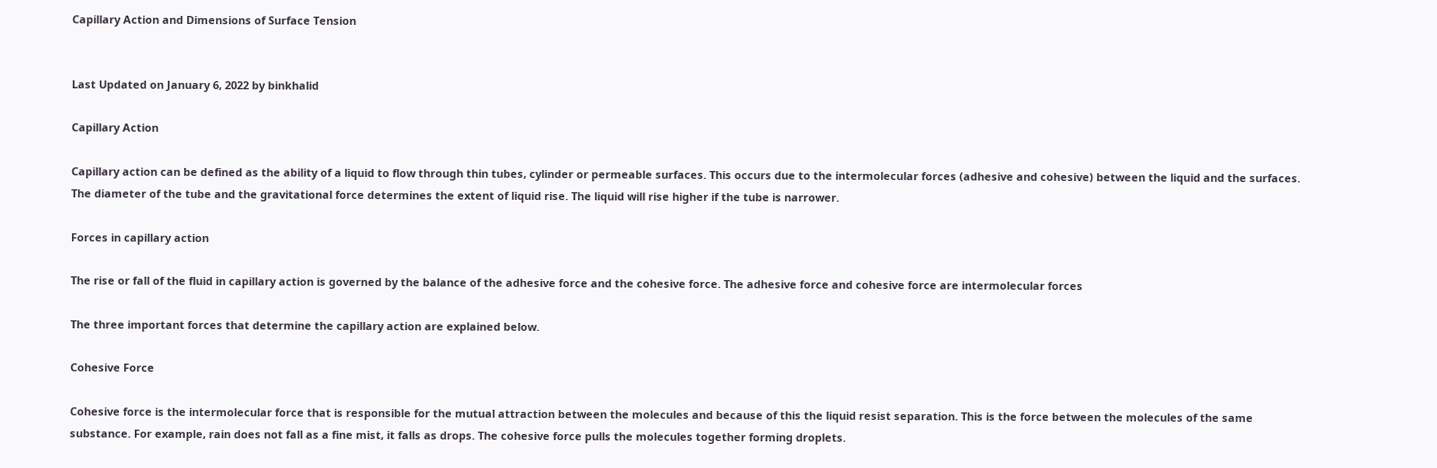Capillary Action and Dimensions of Surface Tension


Last Updated on January 6, 2022 by binkhalid

Capillary Action

Capillary action can be defined as the ability of a liquid to flow through thin tubes, cylinder or permeable surfaces. This occurs due to the intermolecular forces (adhesive and cohesive) between the liquid and the surfaces. The diameter of the tube and the gravitational force determines the extent of liquid rise. The liquid will rise higher if the tube is narrower.

Forces in capillary action

The rise or fall of the fluid in capillary action is governed by the balance of the adhesive force and the cohesive force. The adhesive force and cohesive force are intermolecular forces

The three important forces that determine the capillary action are explained below.

Cohesive Force

Cohesive force is the intermolecular force that is responsible for the mutual attraction between the molecules and because of this the liquid resist separation. This is the force between the molecules of the same substance. For example, rain does not fall as a fine mist, it falls as drops. The cohesive force pulls the molecules together forming droplets.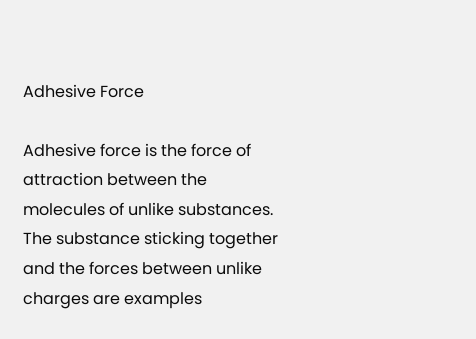Adhesive Force

Adhesive force is the force of attraction between the molecules of unlike substances. The substance sticking together and the forces between unlike charges are examples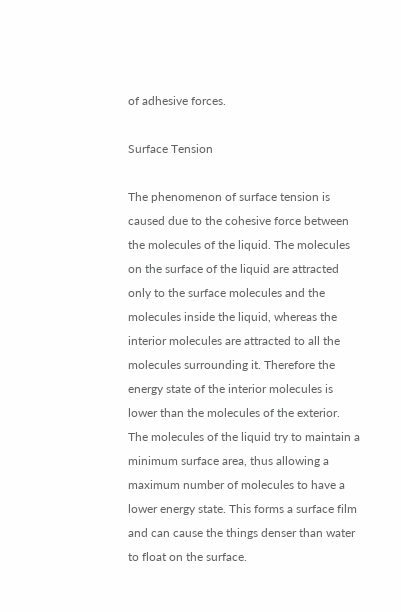of adhesive forces.

Surface Tension

The phenomenon of surface tension is caused due to the cohesive force between the molecules of the liquid. The molecules on the surface of the liquid are attracted only to the surface molecules and the molecules inside the liquid, whereas the interior molecules are attracted to all the molecules surrounding it. Therefore the energy state of the interior molecules is lower than the molecules of the exterior. The molecules of the liquid try to maintain a minimum surface area, thus allowing a maximum number of molecules to have a lower energy state. This forms a surface film and can cause the things denser than water to float on the surface.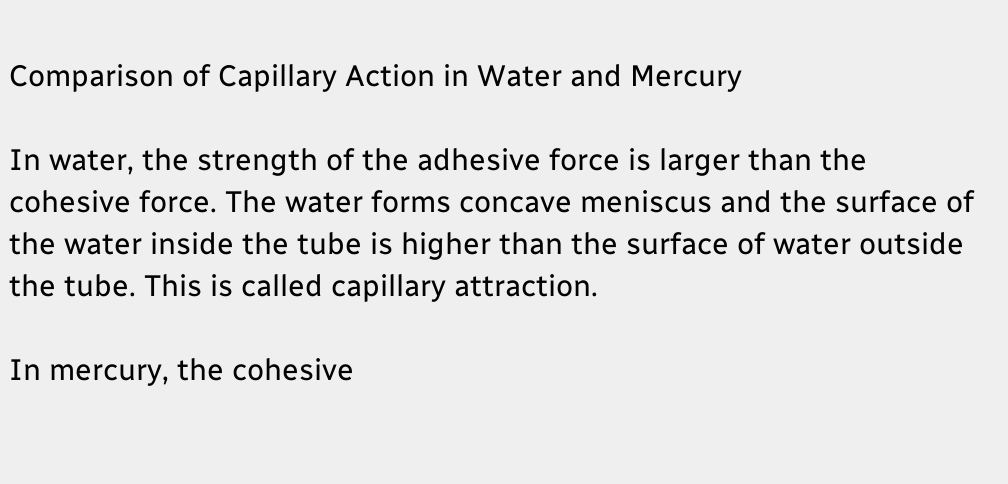Comparison of Capillary Action in Water and Mercury

In water, the strength of the adhesive force is larger than the cohesive force. The water forms concave meniscus and the surface of the water inside the tube is higher than the surface of water outside the tube. This is called capillary attraction.

In mercury, the cohesive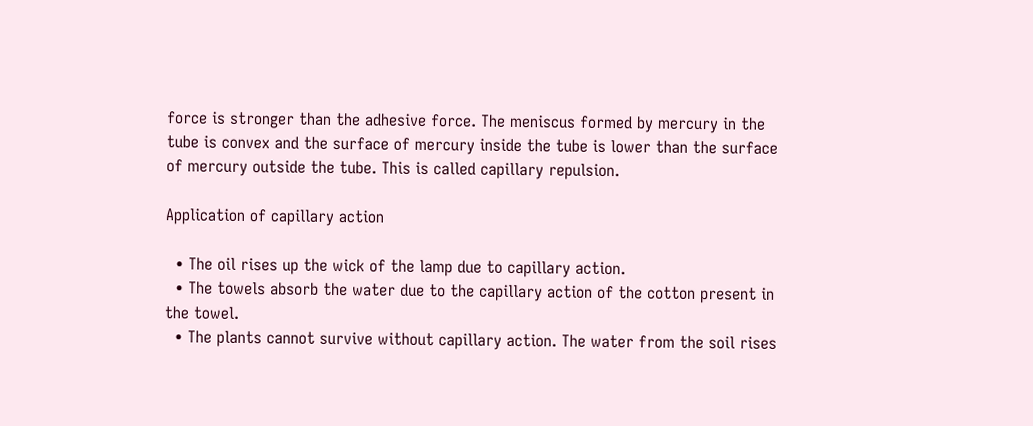force is stronger than the adhesive force. The meniscus formed by mercury in the tube is convex and the surface of mercury inside the tube is lower than the surface of mercury outside the tube. This is called capillary repulsion.

Application of capillary action

  • The oil rises up the wick of the lamp due to capillary action.
  • The towels absorb the water due to the capillary action of the cotton present in the towel.
  • The plants cannot survive without capillary action. The water from the soil rises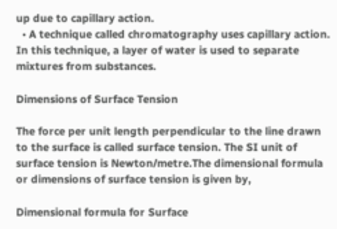up due to capillary action.
  • A technique called chromatography uses capillary action. In this technique, a layer of water is used to separate mixtures from substances.

Dimensions of Surface Tension

The force per unit length perpendicular to the line drawn to the surface is called surface tension. The SI unit of surface tension is Newton/metre.The dimensional formula or dimensions of surface tension is given by,

Dimensional formula for Surface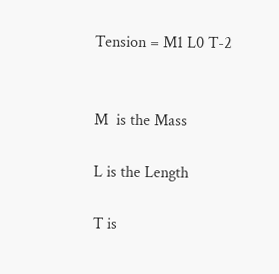Tension = M1 L0 T-2


M  is the Mass

L is the Length

T is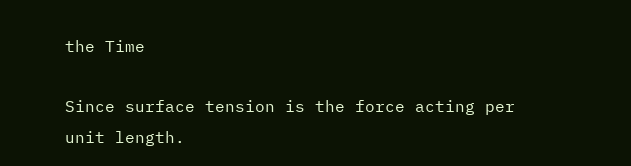the Time

Since surface tension is the force acting per unit length.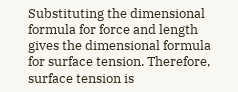Substituting the dimensional formula for force and length gives the dimensional formula for surface tension. Therefore, surface tension is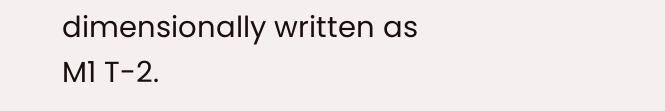dimensionally written as M1 T-2.